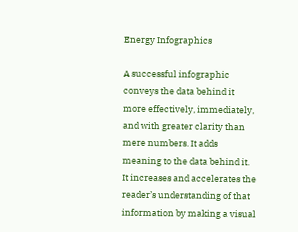Energy Infographics

A successful infographic conveys the data behind it more effectively, immediately, and with greater clarity than mere numbers. It adds meaning to the data behind it. It increases and accelerates the reader’s understanding of that information by making a visual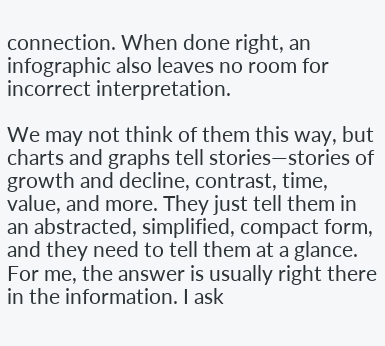connection. When done right, an infographic also leaves no room for incorrect interpretation.

We may not think of them this way, but charts and graphs tell stories—stories of growth and decline, contrast, time, value, and more. They just tell them in an abstracted, simplified, compact form, and they need to tell them at a glance. For me, the answer is usually right there in the information. I ask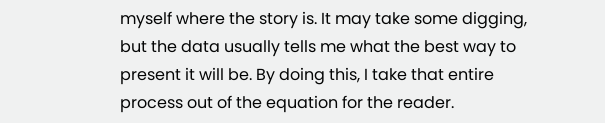myself where the story is. It may take some digging, but the data usually tells me what the best way to present it will be. By doing this, I take that entire process out of the equation for the reader.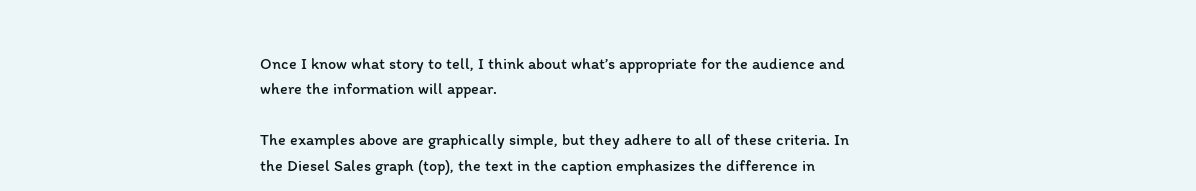Once I know what story to tell, I think about what’s appropriate for the audience and where the information will appear.

The examples above are graphically simple, but they adhere to all of these criteria. In the Diesel Sales graph (top), the text in the caption emphasizes the difference in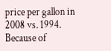price per gallon in 2008 vs. 1994. Because of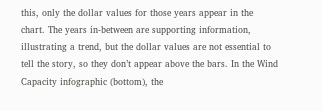this, only the dollar values for those years appear in the chart. The years in-between are supporting information, illustrating a trend, but the dollar values are not essential to tell the story, so they don’t appear above the bars. In the Wind Capacity infographic (bottom), the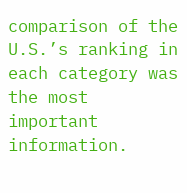comparison of the U.S.’s ranking in each category was the most important information.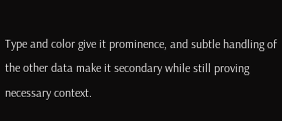Type and color give it prominence, and subtle handling of the other data make it secondary while still proving necessary context.